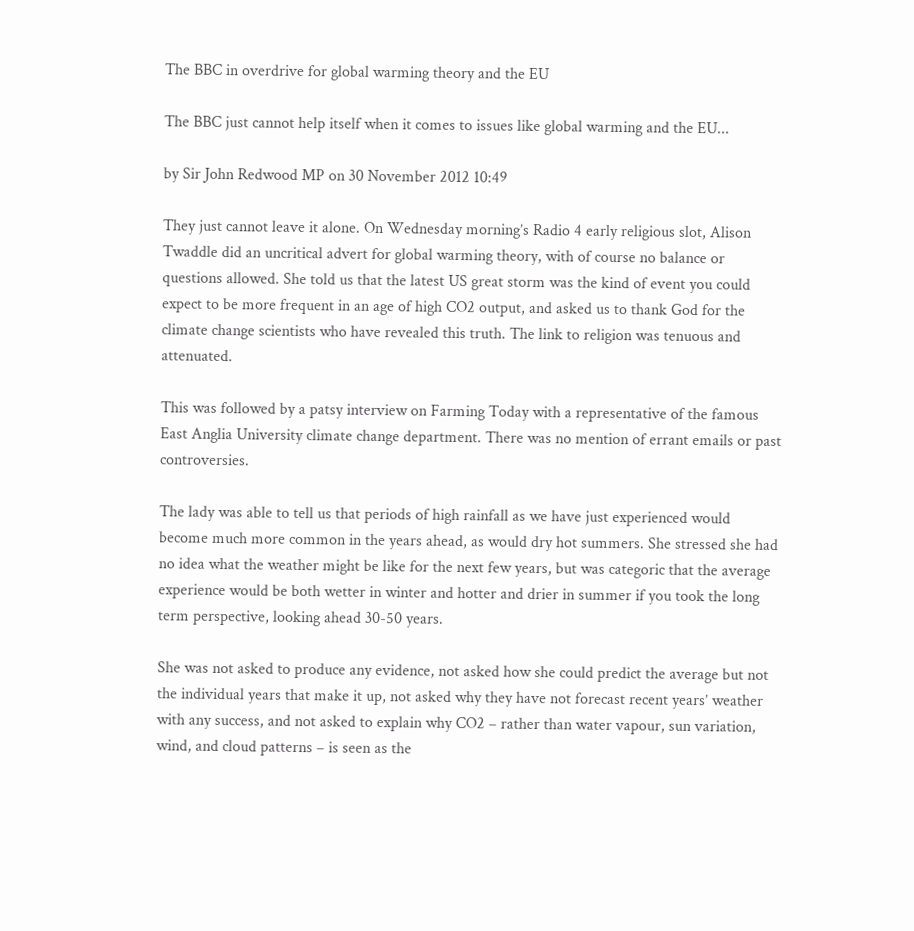The BBC in overdrive for global warming theory and the EU

The BBC just cannot help itself when it comes to issues like global warming and the EU...

by Sir John Redwood MP on 30 November 2012 10:49

They just cannot leave it alone. On Wednesday morning’s Radio 4 early religious slot, Alison Twaddle did an uncritical advert for global warming theory, with of course no balance or questions allowed. She told us that the latest US great storm was the kind of event you could expect to be more frequent in an age of high CO2 output, and asked us to thank God for the climate change scientists who have revealed this truth. The link to religion was tenuous and attenuated.

This was followed by a patsy interview on Farming Today with a representative of the famous East Anglia University climate change department. There was no mention of errant emails or past controversies.

The lady was able to tell us that periods of high rainfall as we have just experienced would become much more common in the years ahead, as would dry hot summers. She stressed she had no idea what the weather might be like for the next few years, but was categoric that the average experience would be both wetter in winter and hotter and drier in summer if you took the long term perspective, looking ahead 30-50 years.

She was not asked to produce any evidence, not asked how she could predict the average but not the individual years that make it up, not asked why they have not forecast recent years’ weather with any success, and not asked to explain why CO2 – rather than water vapour, sun variation, wind, and cloud patterns – is seen as the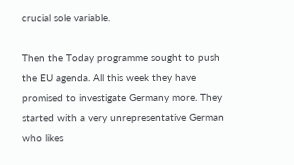crucial sole variable.

Then the Today programme sought to push the EU agenda. All this week they have promised to investigate Germany more. They started with a very unrepresentative German who likes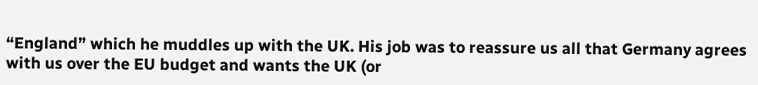“England” which he muddles up with the UK. His job was to reassure us all that Germany agrees with us over the EU budget and wants the UK (or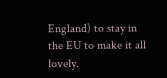England) to stay in the EU to make it all lovely.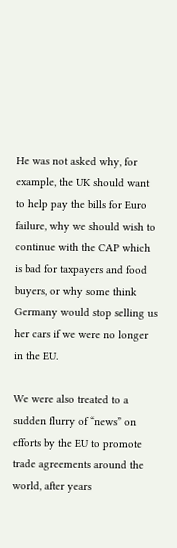He was not asked why, for example, the UK should want to help pay the bills for Euro failure, why we should wish to continue with the CAP which is bad for taxpayers and food buyers, or why some think Germany would stop selling us her cars if we were no longer in the EU.

We were also treated to a sudden flurry of “news” on efforts by the EU to promote trade agreements around the world, after years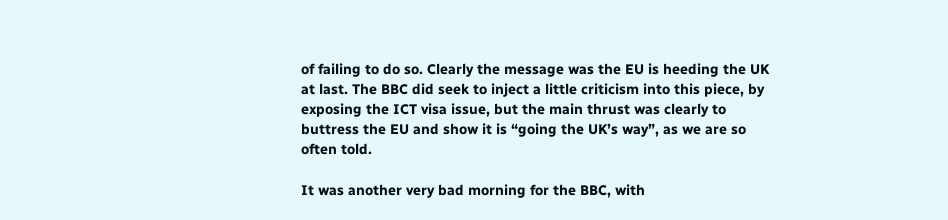of failing to do so. Clearly the message was the EU is heeding the UK at last. The BBC did seek to inject a little criticism into this piece, by exposing the ICT visa issue, but the main thrust was clearly to buttress the EU and show it is “going the UK’s way”, as we are so often told.

It was another very bad morning for the BBC, with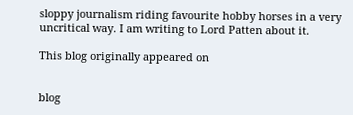sloppy journalism riding favourite hobby horses in a very uncritical way. I am writing to Lord Patten about it.

This blog originally appeared on


blog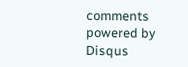comments powered by Disqus